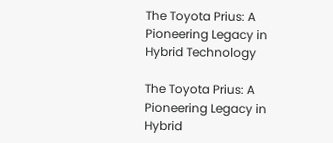The Toyota Prius: A Pioneering Legacy in Hybrid Technology

The Toyota Prius: A Pioneering Legacy in Hybrid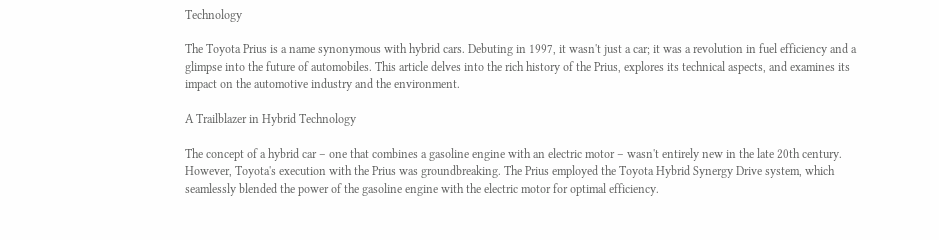Technology

The Toyota Prius is a name synonymous with hybrid cars. Debuting in 1997, it wasn't just a car; it was a revolution in fuel efficiency and a glimpse into the future of automobiles. This article delves into the rich history of the Prius, explores its technical aspects, and examines its impact on the automotive industry and the environment.

A Trailblazer in Hybrid Technology

The concept of a hybrid car – one that combines a gasoline engine with an electric motor – wasn't entirely new in the late 20th century. However, Toyota's execution with the Prius was groundbreaking. The Prius employed the Toyota Hybrid Synergy Drive system, which seamlessly blended the power of the gasoline engine with the electric motor for optimal efficiency.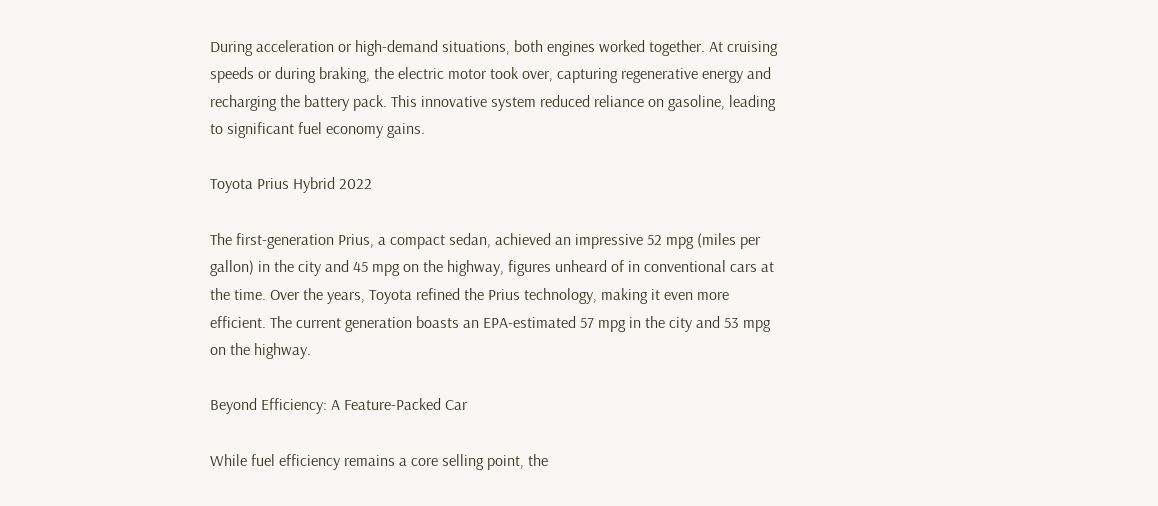During acceleration or high-demand situations, both engines worked together. At cruising speeds or during braking, the electric motor took over, capturing regenerative energy and recharging the battery pack. This innovative system reduced reliance on gasoline, leading to significant fuel economy gains.

Toyota Prius Hybrid 2022

The first-generation Prius, a compact sedan, achieved an impressive 52 mpg (miles per gallon) in the city and 45 mpg on the highway, figures unheard of in conventional cars at the time. Over the years, Toyota refined the Prius technology, making it even more efficient. The current generation boasts an EPA-estimated 57 mpg in the city and 53 mpg on the highway.

Beyond Efficiency: A Feature-Packed Car

While fuel efficiency remains a core selling point, the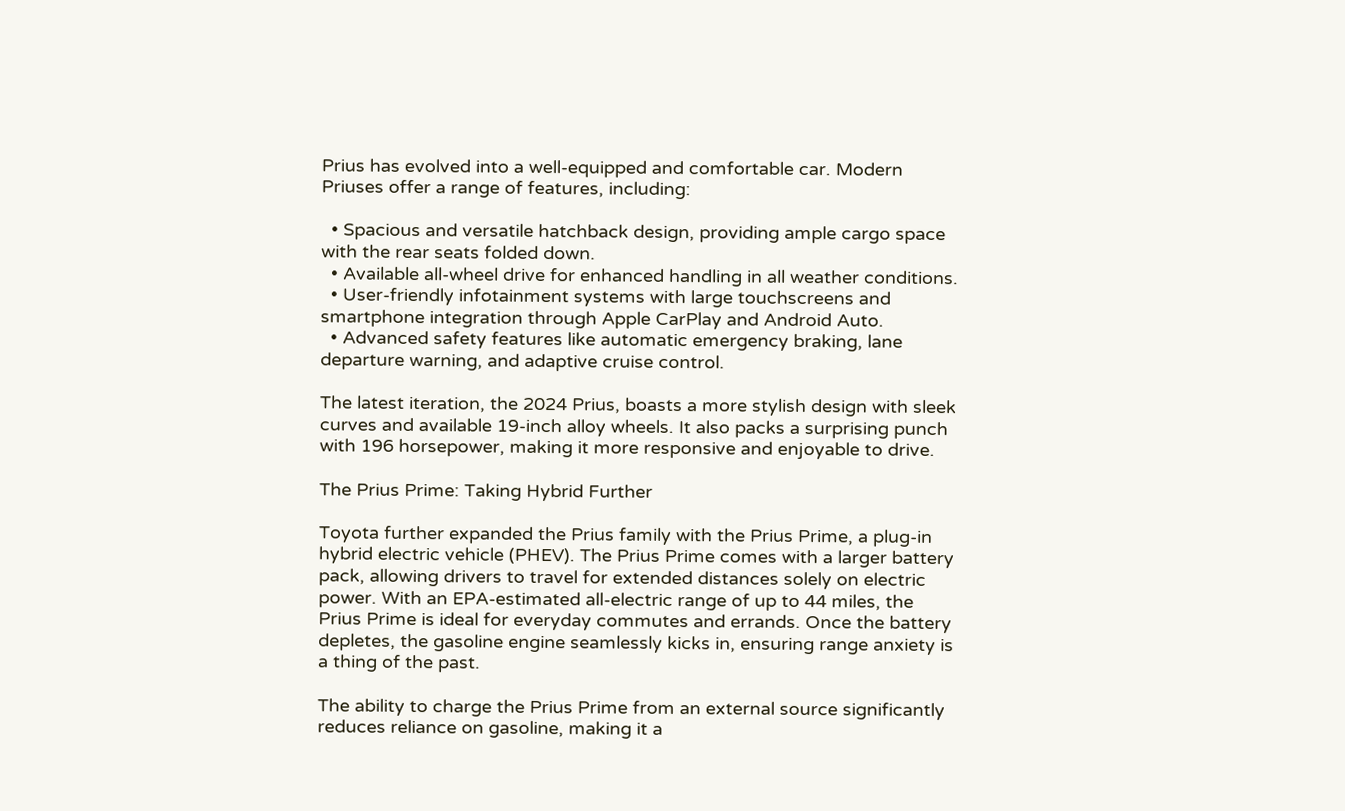Prius has evolved into a well-equipped and comfortable car. Modern Priuses offer a range of features, including:

  • Spacious and versatile hatchback design, providing ample cargo space with the rear seats folded down.
  • Available all-wheel drive for enhanced handling in all weather conditions.
  • User-friendly infotainment systems with large touchscreens and smartphone integration through Apple CarPlay and Android Auto.
  • Advanced safety features like automatic emergency braking, lane departure warning, and adaptive cruise control.

The latest iteration, the 2024 Prius, boasts a more stylish design with sleek curves and available 19-inch alloy wheels. It also packs a surprising punch with 196 horsepower, making it more responsive and enjoyable to drive.

The Prius Prime: Taking Hybrid Further

Toyota further expanded the Prius family with the Prius Prime, a plug-in hybrid electric vehicle (PHEV). The Prius Prime comes with a larger battery pack, allowing drivers to travel for extended distances solely on electric power. With an EPA-estimated all-electric range of up to 44 miles, the Prius Prime is ideal for everyday commutes and errands. Once the battery depletes, the gasoline engine seamlessly kicks in, ensuring range anxiety is a thing of the past.

The ability to charge the Prius Prime from an external source significantly reduces reliance on gasoline, making it a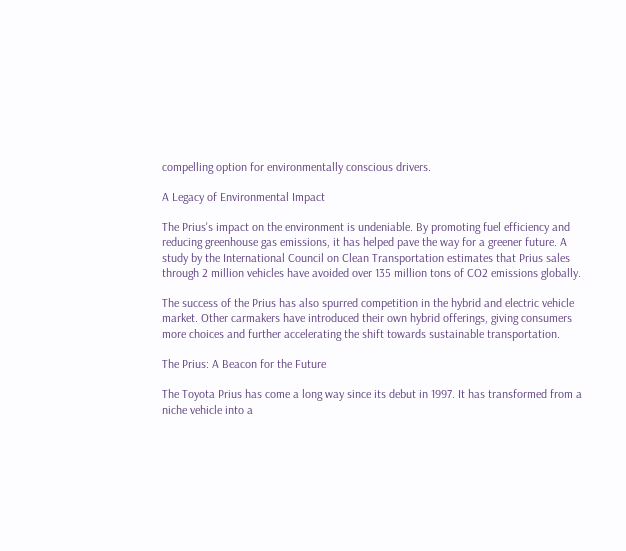compelling option for environmentally conscious drivers.

A Legacy of Environmental Impact

The Prius's impact on the environment is undeniable. By promoting fuel efficiency and reducing greenhouse gas emissions, it has helped pave the way for a greener future. A study by the International Council on Clean Transportation estimates that Prius sales through 2 million vehicles have avoided over 135 million tons of CO2 emissions globally.

The success of the Prius has also spurred competition in the hybrid and electric vehicle market. Other carmakers have introduced their own hybrid offerings, giving consumers more choices and further accelerating the shift towards sustainable transportation.

The Prius: A Beacon for the Future

The Toyota Prius has come a long way since its debut in 1997. It has transformed from a niche vehicle into a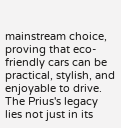mainstream choice, proving that eco-friendly cars can be practical, stylish, and enjoyable to drive. The Prius's legacy lies not just in its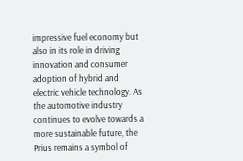impressive fuel economy but also in its role in driving innovation and consumer adoption of hybrid and electric vehicle technology. As the automotive industry continues to evolve towards a more sustainable future, the Prius remains a symbol of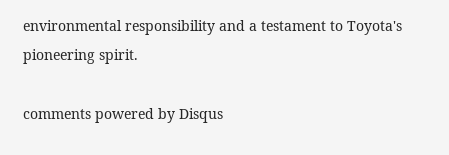environmental responsibility and a testament to Toyota's pioneering spirit.

comments powered by Disqus